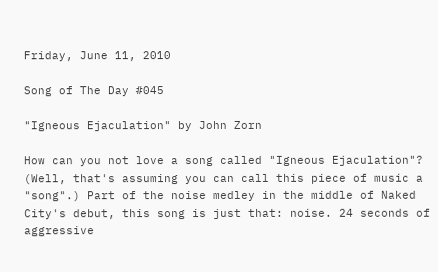Friday, June 11, 2010

Song of The Day #045

"Igneous Ejaculation" by John Zorn

How can you not love a song called "Igneous Ejaculation"? (Well, that's assuming you can call this piece of music a "song".) Part of the noise medley in the middle of Naked City's debut, this song is just that: noise. 24 seconds of aggressive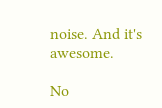noise. And it's awesome.

No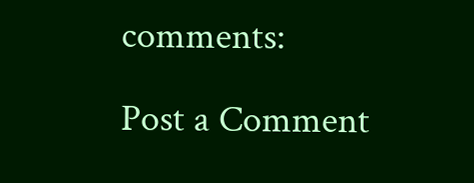comments:

Post a Comment